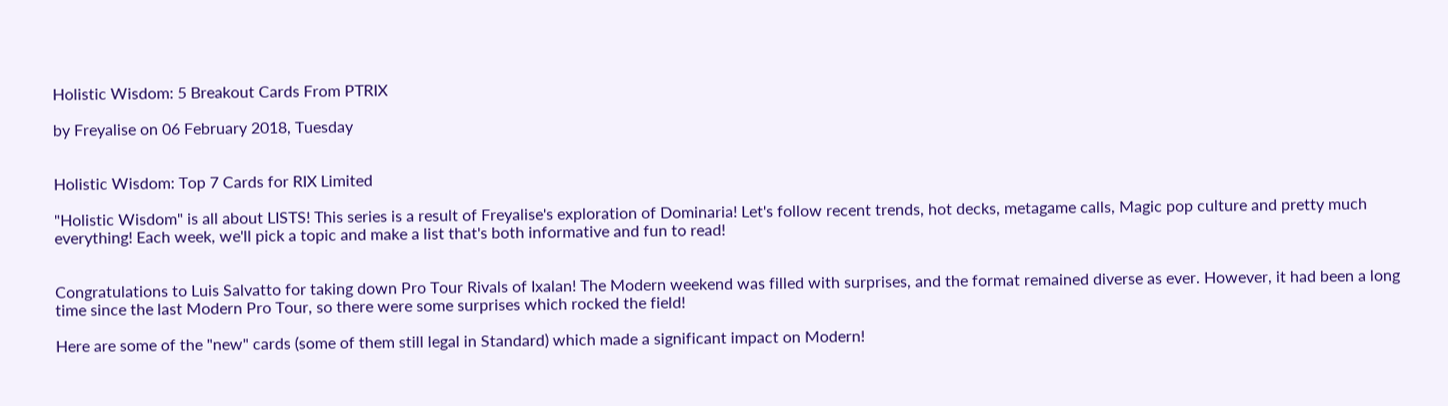Holistic Wisdom: 5 Breakout Cards From PTRIX

by Freyalise on 06 February 2018, Tuesday


Holistic Wisdom: Top 7 Cards for RIX Limited

"Holistic Wisdom" is all about LISTS! This series is a result of Freyalise's exploration of Dominaria! Let's follow recent trends, hot decks, metagame calls, Magic pop culture and pretty much everything! Each week, we'll pick a topic and make a list that's both informative and fun to read!


Congratulations to Luis Salvatto for taking down Pro Tour Rivals of Ixalan! The Modern weekend was filled with surprises, and the format remained diverse as ever. However, it had been a long time since the last Modern Pro Tour, so there were some surprises which rocked the field!

Here are some of the "new" cards (some of them still legal in Standard) which made a significant impact on Modern!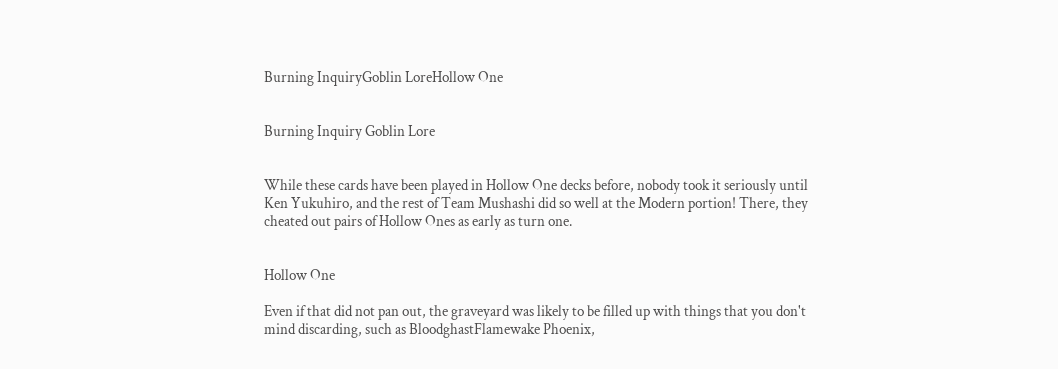Burning InquiryGoblin LoreHollow One


Burning Inquiry Goblin Lore


While these cards have been played in Hollow One decks before, nobody took it seriously until Ken Yukuhiro, and the rest of Team Mushashi did so well at the Modern portion! There, they cheated out pairs of Hollow Ones as early as turn one.


Hollow One

Even if that did not pan out, the graveyard was likely to be filled up with things that you don't mind discarding, such as BloodghastFlamewake Phoenix,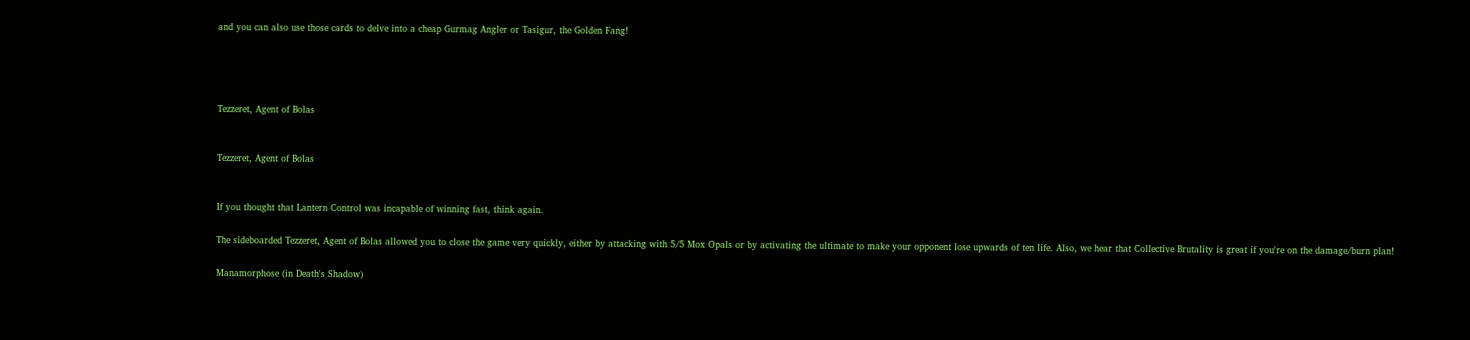and you can also use those cards to delve into a cheap Gurmag Angler or Tasigur, the Golden Fang!




Tezzeret, Agent of Bolas


Tezzeret, Agent of Bolas


If you thought that Lantern Control was incapable of winning fast, think again.

The sideboarded Tezzeret, Agent of Bolas allowed you to close the game very quickly, either by attacking with 5/5 Mox Opals or by activating the ultimate to make your opponent lose upwards of ten life. Also, we hear that Collective Brutality is great if you're on the damage/burn plan!

Manamorphose (in Death's Shadow)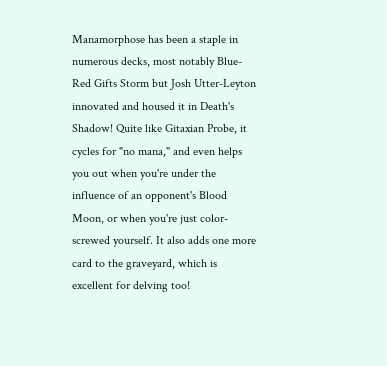Manamorphose has been a staple in numerous decks, most notably Blue-Red Gifts Storm but Josh Utter-Leyton innovated and housed it in Death's Shadow! Quite like Gitaxian Probe, it cycles for "no mana," and even helps you out when you're under the influence of an opponent's Blood Moon, or when you're just color-screwed yourself. It also adds one more card to the graveyard, which is excellent for delving too!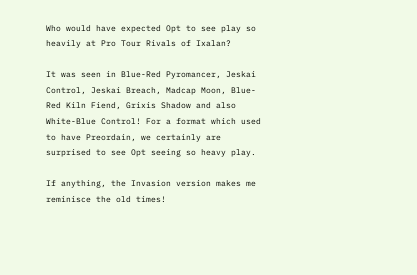Who would have expected Opt to see play so heavily at Pro Tour Rivals of Ixalan?

It was seen in Blue-Red Pyromancer, Jeskai Control, Jeskai Breach, Madcap Moon, Blue-Red Kiln Fiend, Grixis Shadow and also White-Blue Control! For a format which used to have Preordain, we certainly are surprised to see Opt seeing so heavy play.

If anything, the Invasion version makes me reminisce the old times!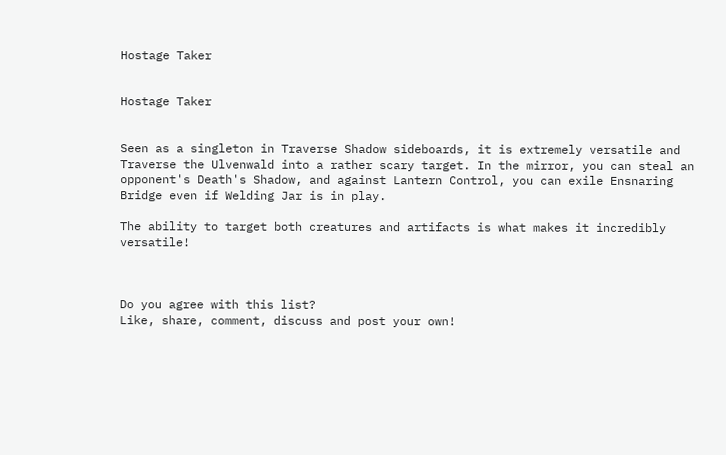Hostage Taker


Hostage Taker


Seen as a singleton in Traverse Shadow sideboards, it is extremely versatile and Traverse the Ulvenwald into a rather scary target. In the mirror, you can steal an opponent's Death's Shadow, and against Lantern Control, you can exile Ensnaring Bridge even if Welding Jar is in play.

The ability to target both creatures and artifacts is what makes it incredibly versatile!



Do you agree with this list?
Like, share, comment, discuss and post your own!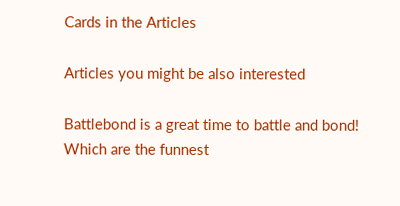Cards in the Articles

Articles you might be also interested

Battlebond is a great time to battle and bond! Which are the funnest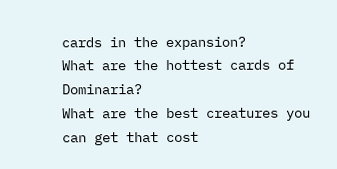cards in the expansion?
What are the hottest cards of Dominaria?
What are the best creatures you can get that cost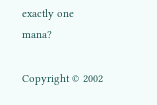exactly one mana?

Copyright © 2002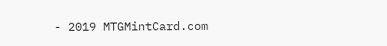- 2019 MTGMintCard.com